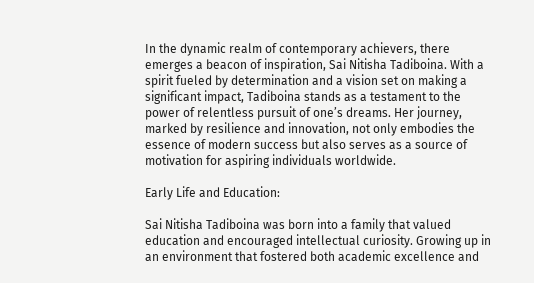In the dynamic realm of contemporary achievers, there emerges a beacon of inspiration, Sai Nitisha Tadiboina. With a spirit fueled by determination and a vision set on making a significant impact, Tadiboina stands as a testament to the power of relentless pursuit of one’s dreams. Her journey, marked by resilience and innovation, not only embodies the essence of modern success but also serves as a source of motivation for aspiring individuals worldwide.

Early Life and Education:

Sai Nitisha Tadiboina was born into a family that valued education and encouraged intellectual curiosity. Growing up in an environment that fostered both academic excellence and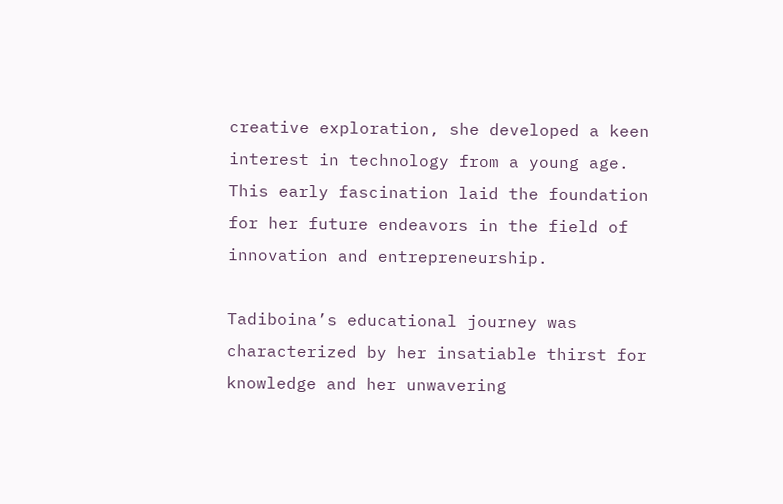creative exploration, she developed a keen interest in technology from a young age. This early fascination laid the foundation for her future endeavors in the field of innovation and entrepreneurship.

Tadiboina’s educational journey was characterized by her insatiable thirst for knowledge and her unwavering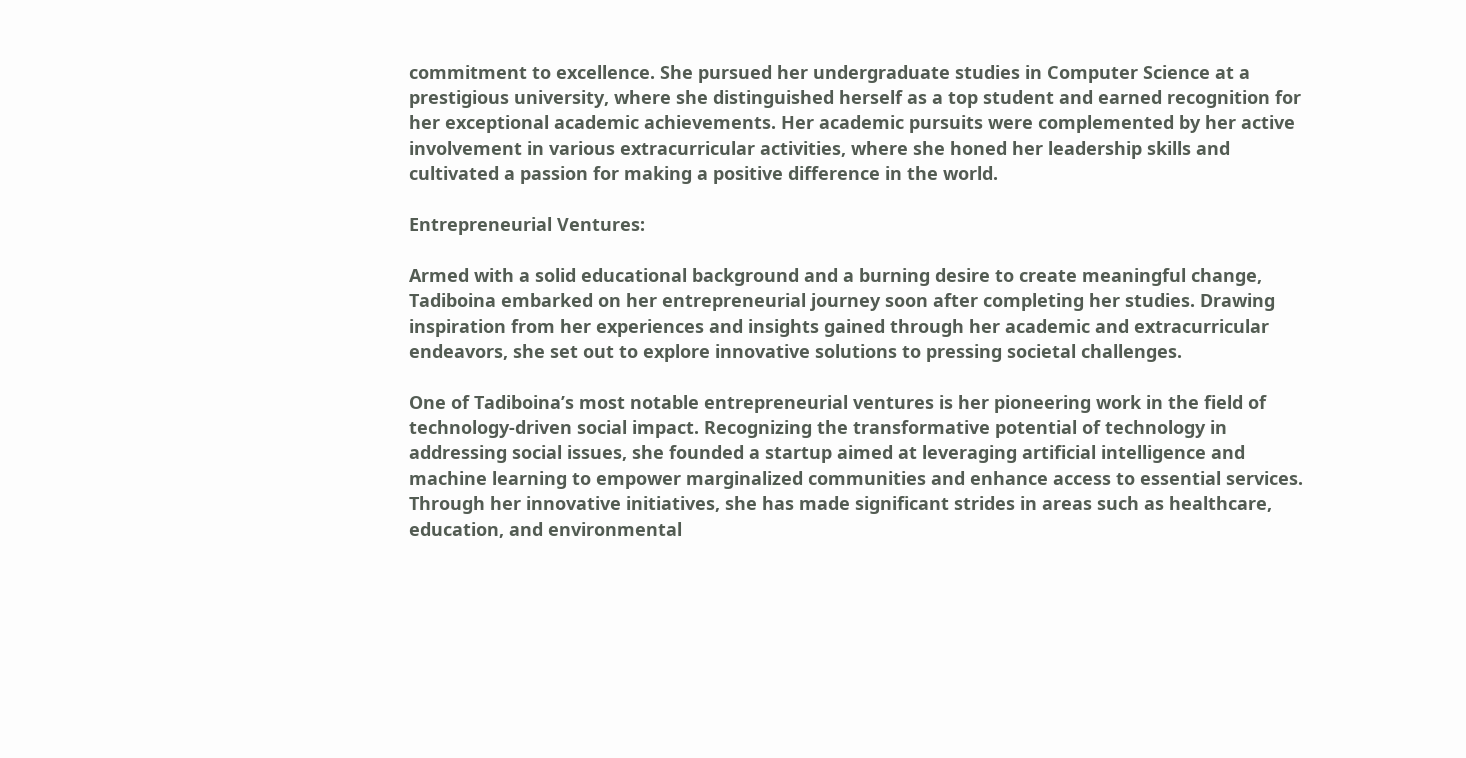commitment to excellence. She pursued her undergraduate studies in Computer Science at a prestigious university, where she distinguished herself as a top student and earned recognition for her exceptional academic achievements. Her academic pursuits were complemented by her active involvement in various extracurricular activities, where she honed her leadership skills and cultivated a passion for making a positive difference in the world.

Entrepreneurial Ventures:

Armed with a solid educational background and a burning desire to create meaningful change, Tadiboina embarked on her entrepreneurial journey soon after completing her studies. Drawing inspiration from her experiences and insights gained through her academic and extracurricular endeavors, she set out to explore innovative solutions to pressing societal challenges.

One of Tadiboina’s most notable entrepreneurial ventures is her pioneering work in the field of technology-driven social impact. Recognizing the transformative potential of technology in addressing social issues, she founded a startup aimed at leveraging artificial intelligence and machine learning to empower marginalized communities and enhance access to essential services. Through her innovative initiatives, she has made significant strides in areas such as healthcare, education, and environmental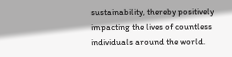sustainability, thereby positively impacting the lives of countless individuals around the world.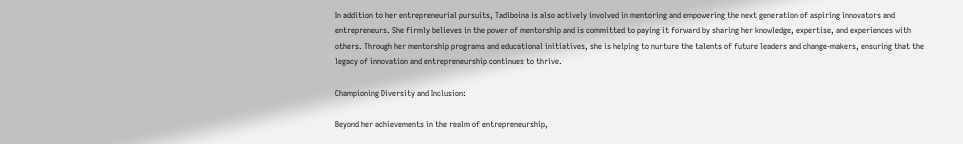In addition to her entrepreneurial pursuits, Tadiboina is also actively involved in mentoring and empowering the next generation of aspiring innovators and entrepreneurs. She firmly believes in the power of mentorship and is committed to paying it forward by sharing her knowledge, expertise, and experiences with others. Through her mentorship programs and educational initiatives, she is helping to nurture the talents of future leaders and change-makers, ensuring that the legacy of innovation and entrepreneurship continues to thrive.

Championing Diversity and Inclusion:

Beyond her achievements in the realm of entrepreneurship,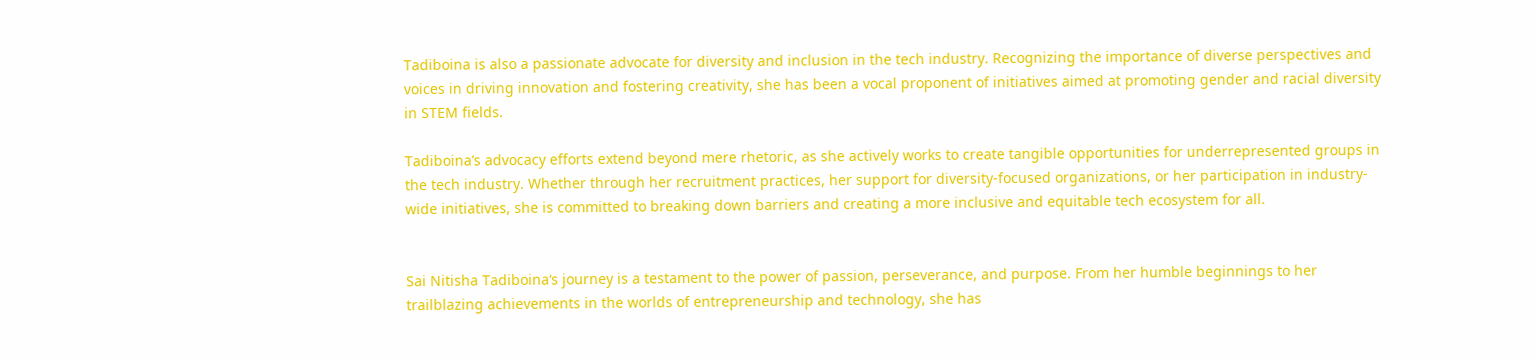Tadiboina is also a passionate advocate for diversity and inclusion in the tech industry. Recognizing the importance of diverse perspectives and voices in driving innovation and fostering creativity, she has been a vocal proponent of initiatives aimed at promoting gender and racial diversity in STEM fields.

Tadiboina’s advocacy efforts extend beyond mere rhetoric, as she actively works to create tangible opportunities for underrepresented groups in the tech industry. Whether through her recruitment practices, her support for diversity-focused organizations, or her participation in industry-wide initiatives, she is committed to breaking down barriers and creating a more inclusive and equitable tech ecosystem for all.


Sai Nitisha Tadiboina‘s journey is a testament to the power of passion, perseverance, and purpose. From her humble beginnings to her trailblazing achievements in the worlds of entrepreneurship and technology, she has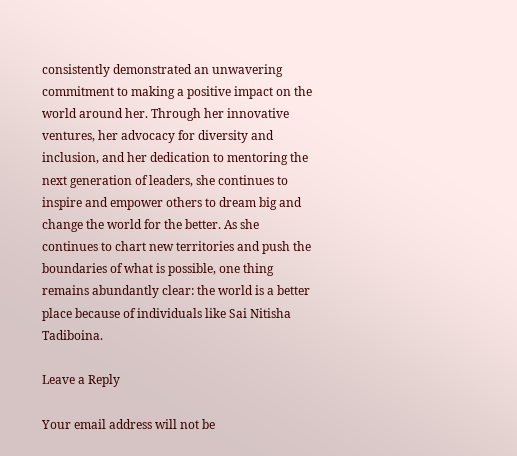consistently demonstrated an unwavering commitment to making a positive impact on the world around her. Through her innovative ventures, her advocacy for diversity and inclusion, and her dedication to mentoring the next generation of leaders, she continues to inspire and empower others to dream big and change the world for the better. As she continues to chart new territories and push the boundaries of what is possible, one thing remains abundantly clear: the world is a better place because of individuals like Sai Nitisha Tadiboina.

Leave a Reply

Your email address will not be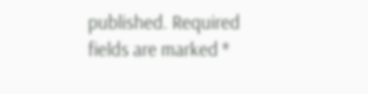published. Required fields are marked *